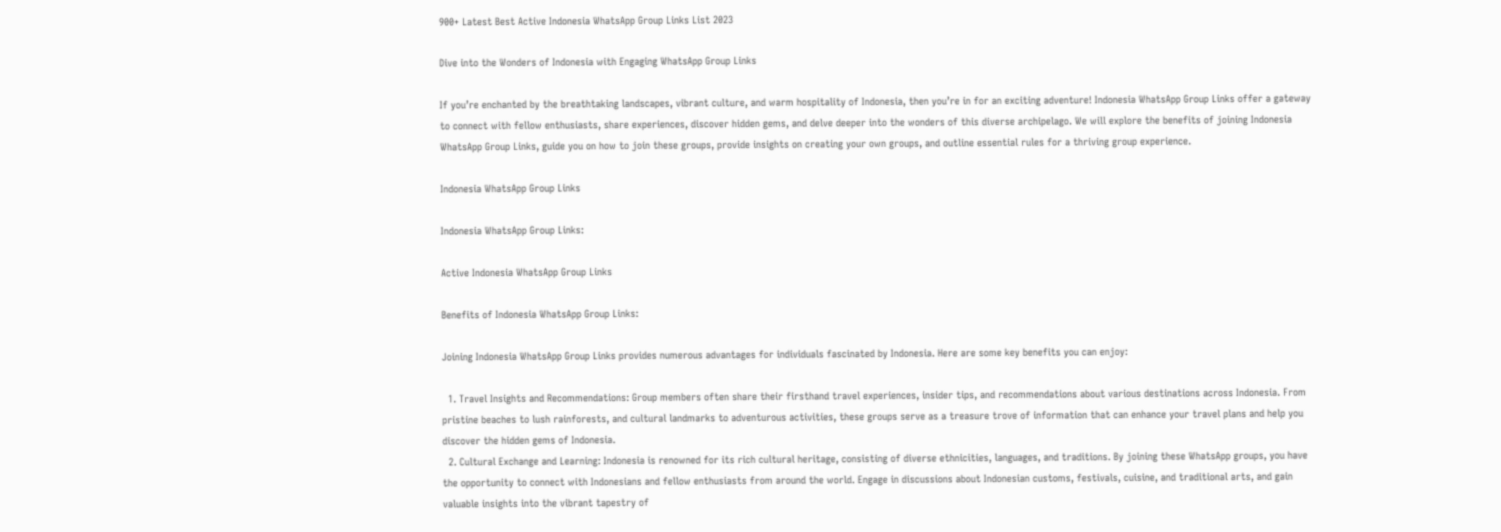900+ Latest Best Active Indonesia WhatsApp Group Links List 2023

Dive into the Wonders of Indonesia with Engaging WhatsApp Group Links

If you’re enchanted by the breathtaking landscapes, vibrant culture, and warm hospitality of Indonesia, then you’re in for an exciting adventure! Indonesia WhatsApp Group Links offer a gateway to connect with fellow enthusiasts, share experiences, discover hidden gems, and delve deeper into the wonders of this diverse archipelago. We will explore the benefits of joining Indonesia WhatsApp Group Links, guide you on how to join these groups, provide insights on creating your own groups, and outline essential rules for a thriving group experience.

Indonesia WhatsApp Group Links

Indonesia WhatsApp Group Links:

Active Indonesia WhatsApp Group Links

Benefits of Indonesia WhatsApp Group Links:

Joining Indonesia WhatsApp Group Links provides numerous advantages for individuals fascinated by Indonesia. Here are some key benefits you can enjoy:

  1. Travel Insights and Recommendations: Group members often share their firsthand travel experiences, insider tips, and recommendations about various destinations across Indonesia. From pristine beaches to lush rainforests, and cultural landmarks to adventurous activities, these groups serve as a treasure trove of information that can enhance your travel plans and help you discover the hidden gems of Indonesia.
  2. Cultural Exchange and Learning: Indonesia is renowned for its rich cultural heritage, consisting of diverse ethnicities, languages, and traditions. By joining these WhatsApp groups, you have the opportunity to connect with Indonesians and fellow enthusiasts from around the world. Engage in discussions about Indonesian customs, festivals, cuisine, and traditional arts, and gain valuable insights into the vibrant tapestry of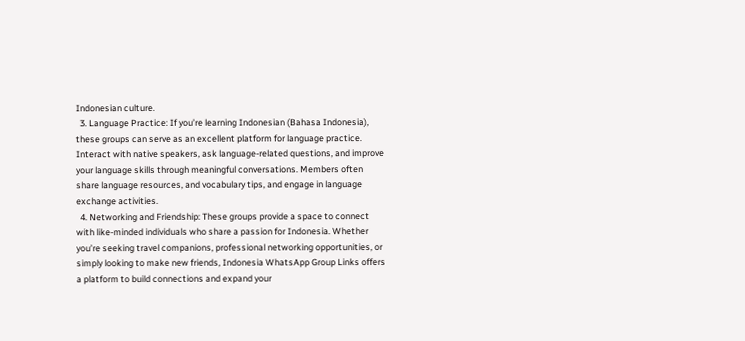Indonesian culture.
  3. Language Practice: If you’re learning Indonesian (Bahasa Indonesia), these groups can serve as an excellent platform for language practice. Interact with native speakers, ask language-related questions, and improve your language skills through meaningful conversations. Members often share language resources, and vocabulary tips, and engage in language exchange activities.
  4. Networking and Friendship: These groups provide a space to connect with like-minded individuals who share a passion for Indonesia. Whether you’re seeking travel companions, professional networking opportunities, or simply looking to make new friends, Indonesia WhatsApp Group Links offers a platform to build connections and expand your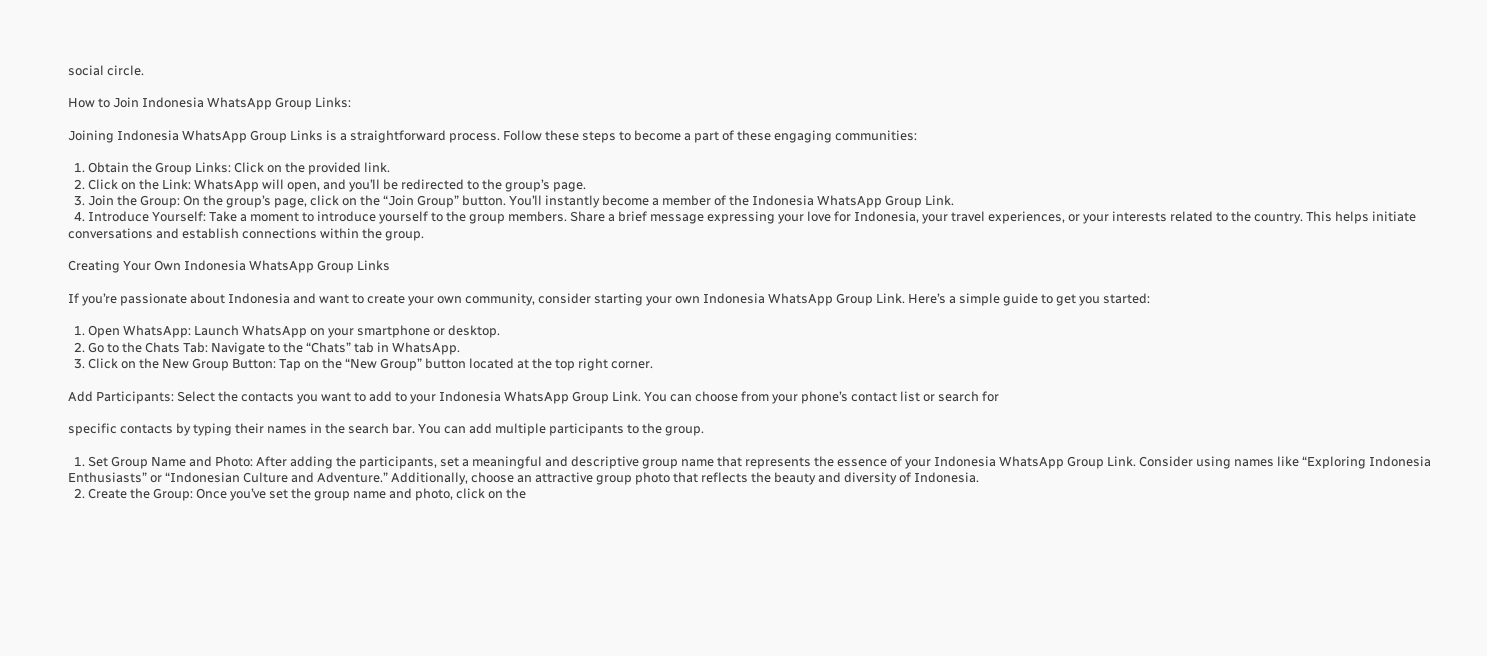social circle.

How to Join Indonesia WhatsApp Group Links:

Joining Indonesia WhatsApp Group Links is a straightforward process. Follow these steps to become a part of these engaging communities:

  1. Obtain the Group Links: Click on the provided link.
  2. Click on the Link: WhatsApp will open, and you’ll be redirected to the group’s page.
  3. Join the Group: On the group’s page, click on the “Join Group” button. You’ll instantly become a member of the Indonesia WhatsApp Group Link.
  4. Introduce Yourself: Take a moment to introduce yourself to the group members. Share a brief message expressing your love for Indonesia, your travel experiences, or your interests related to the country. This helps initiate conversations and establish connections within the group.

Creating Your Own Indonesia WhatsApp Group Links

If you’re passionate about Indonesia and want to create your own community, consider starting your own Indonesia WhatsApp Group Link. Here’s a simple guide to get you started:

  1. Open WhatsApp: Launch WhatsApp on your smartphone or desktop.
  2. Go to the Chats Tab: Navigate to the “Chats” tab in WhatsApp.
  3. Click on the New Group Button: Tap on the “New Group” button located at the top right corner.

Add Participants: Select the contacts you want to add to your Indonesia WhatsApp Group Link. You can choose from your phone’s contact list or search for

specific contacts by typing their names in the search bar. You can add multiple participants to the group.

  1. Set Group Name and Photo: After adding the participants, set a meaningful and descriptive group name that represents the essence of your Indonesia WhatsApp Group Link. Consider using names like “Exploring Indonesia Enthusiasts” or “Indonesian Culture and Adventure.” Additionally, choose an attractive group photo that reflects the beauty and diversity of Indonesia.
  2. Create the Group: Once you’ve set the group name and photo, click on the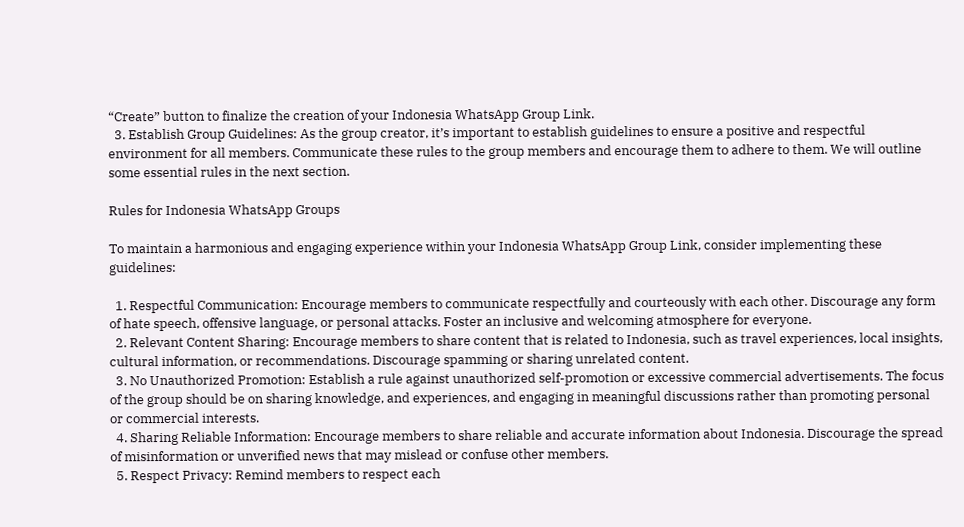“Create” button to finalize the creation of your Indonesia WhatsApp Group Link.
  3. Establish Group Guidelines: As the group creator, it’s important to establish guidelines to ensure a positive and respectful environment for all members. Communicate these rules to the group members and encourage them to adhere to them. We will outline some essential rules in the next section.

Rules for Indonesia WhatsApp Groups

To maintain a harmonious and engaging experience within your Indonesia WhatsApp Group Link, consider implementing these guidelines:

  1. Respectful Communication: Encourage members to communicate respectfully and courteously with each other. Discourage any form of hate speech, offensive language, or personal attacks. Foster an inclusive and welcoming atmosphere for everyone.
  2. Relevant Content Sharing: Encourage members to share content that is related to Indonesia, such as travel experiences, local insights, cultural information, or recommendations. Discourage spamming or sharing unrelated content.
  3. No Unauthorized Promotion: Establish a rule against unauthorized self-promotion or excessive commercial advertisements. The focus of the group should be on sharing knowledge, and experiences, and engaging in meaningful discussions rather than promoting personal or commercial interests.
  4. Sharing Reliable Information: Encourage members to share reliable and accurate information about Indonesia. Discourage the spread of misinformation or unverified news that may mislead or confuse other members.
  5. Respect Privacy: Remind members to respect each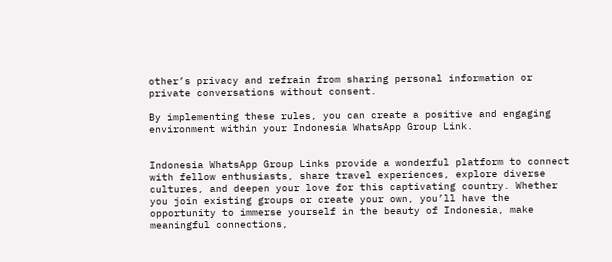other’s privacy and refrain from sharing personal information or private conversations without consent.

By implementing these rules, you can create a positive and engaging environment within your Indonesia WhatsApp Group Link.


Indonesia WhatsApp Group Links provide a wonderful platform to connect with fellow enthusiasts, share travel experiences, explore diverse cultures, and deepen your love for this captivating country. Whether you join existing groups or create your own, you’ll have the opportunity to immerse yourself in the beauty of Indonesia, make meaningful connections,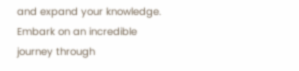and expand your knowledge. Embark on an incredible journey through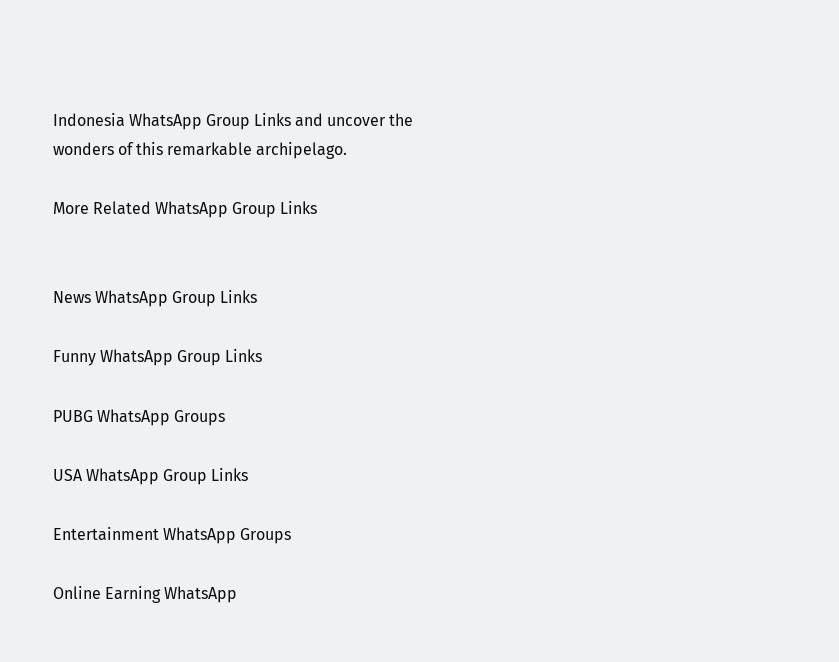Indonesia WhatsApp Group Links and uncover the wonders of this remarkable archipelago.

More Related WhatsApp Group Links


News WhatsApp Group Links

Funny WhatsApp Group Links

PUBG WhatsApp Groups

USA WhatsApp Group Links

Entertainment WhatsApp Groups

Online Earning WhatsApp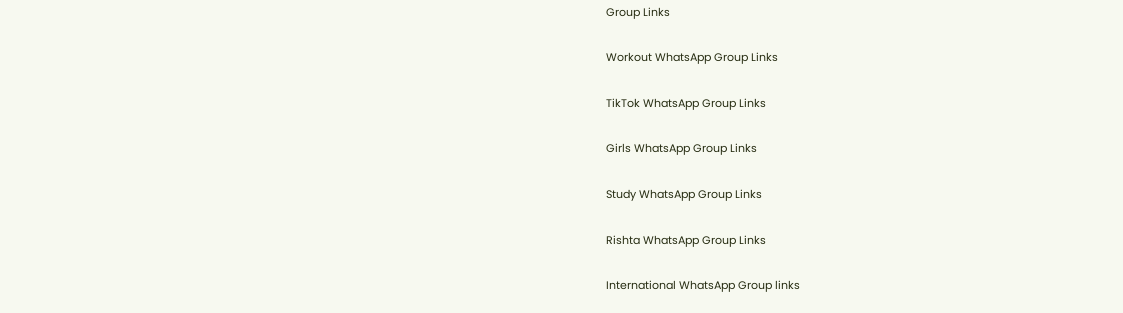Group Links

Workout WhatsApp Group Links

TikTok WhatsApp Group Links

Girls WhatsApp Group Links

Study WhatsApp Group Links

Rishta WhatsApp Group Links

International WhatsApp Group links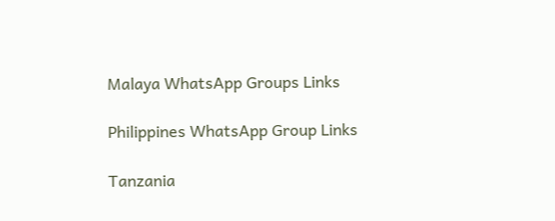Malaya WhatsApp Groups Links

Philippines WhatsApp Group Links

Tanzania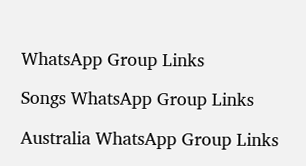WhatsApp Group Links

Songs WhatsApp Group Links

Australia WhatsApp Group Links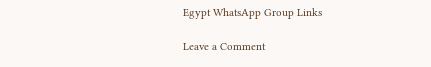Egypt WhatsApp Group Links

Leave a Comment